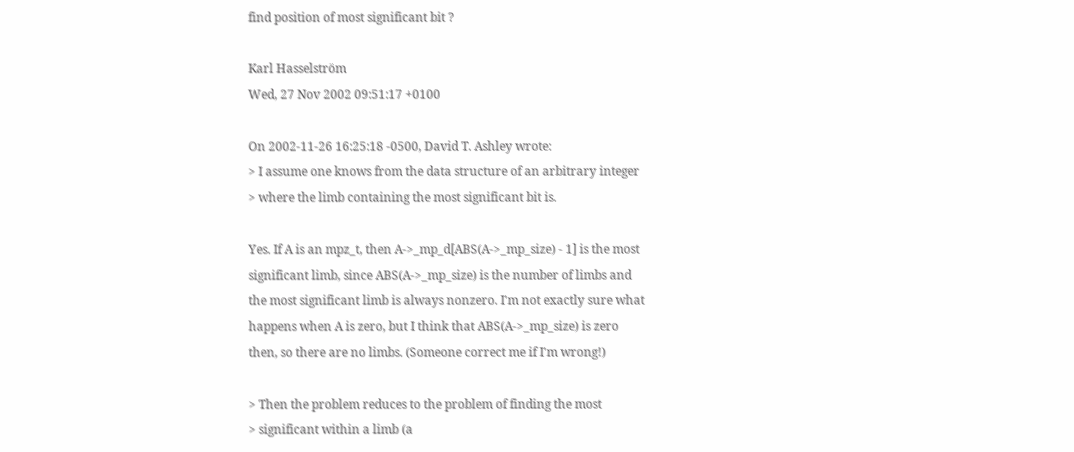find position of most significant bit ?

Karl Hasselström
Wed, 27 Nov 2002 09:51:17 +0100

On 2002-11-26 16:25:18 -0500, David T. Ashley wrote:
> I assume one knows from the data structure of an arbitrary integer
> where the limb containing the most significant bit is.

Yes. If A is an mpz_t, then A->_mp_d[ABS(A->_mp_size) - 1] is the most
significant limb, since ABS(A->_mp_size) is the number of limbs and
the most significant limb is always nonzero. I'm not exactly sure what
happens when A is zero, but I think that ABS(A->_mp_size) is zero
then, so there are no limbs. (Someone correct me if I'm wrong!)

> Then the problem reduces to the problem of finding the most
> significant within a limb (a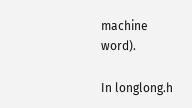machine word).

In longlong.h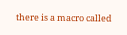there is a macro called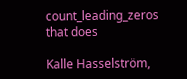count_leading_zeros that does

Kalle Hasselström,